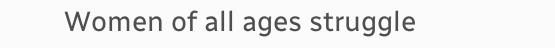Women of all ages struggle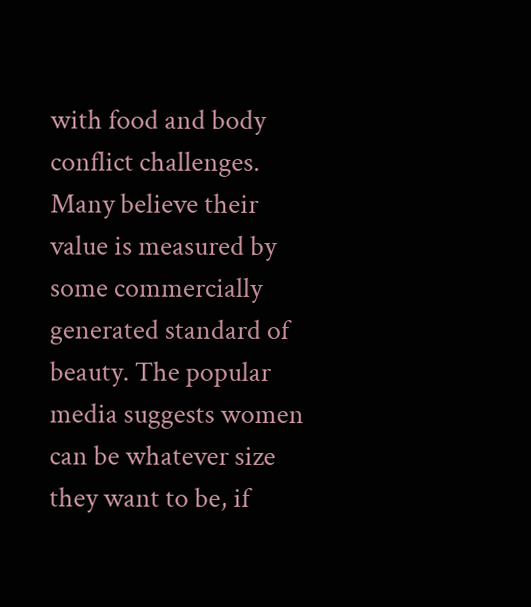with food and body conflict challenges. Many believe their value is measured by some commercially generated standard of beauty. The popular media suggests women can be whatever size they want to be, if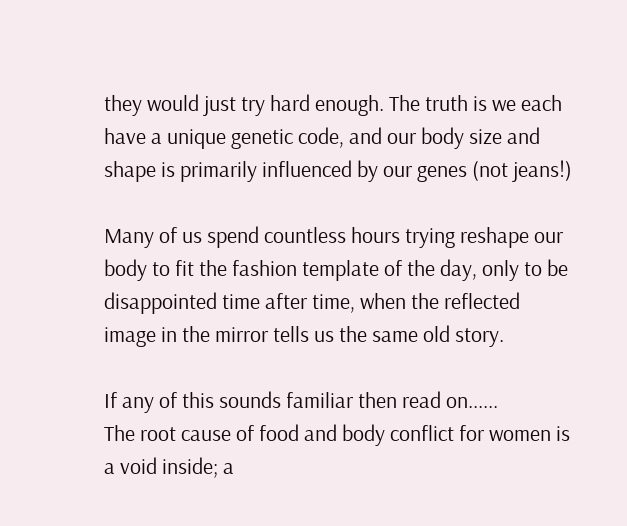they would just try hard enough. The truth is we each have a unique genetic code, and our body size and shape is primarily influenced by our genes (not jeans!)

Many of us spend countless hours trying reshape our body to fit the fashion template of the day, only to be disappointed time after time, when the reflected image in the mirror tells us the same old story.

If any of this sounds familiar then read on......
The root cause of food and body conflict for women is a void inside; a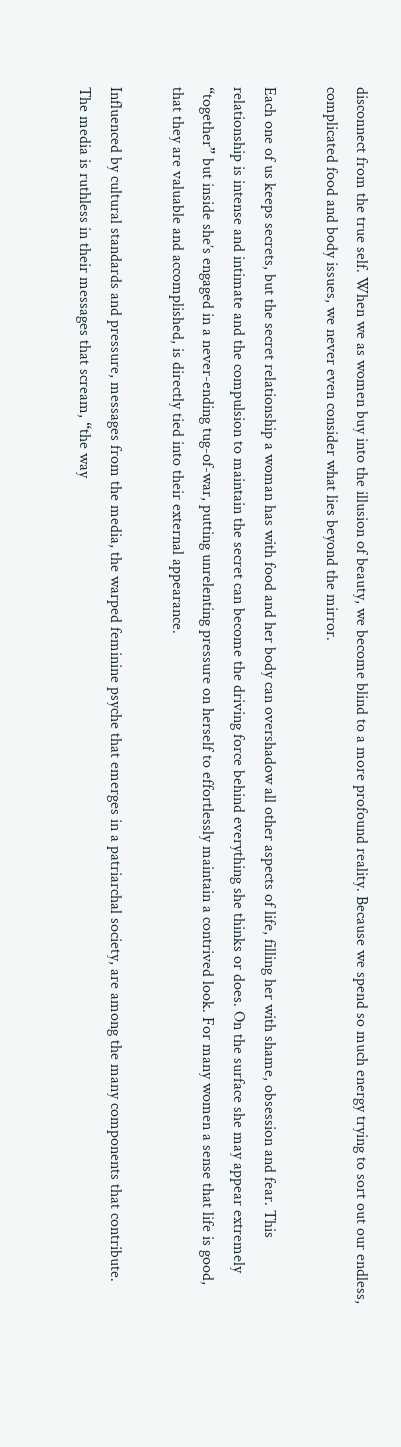disconnect from the true self. When we as women buy into the illusion of beauty, we become blind to a more profound reality. Because we spend so much energy trying to sort out our endless, complicated food and body issues, we never even consider what lies beyond the mirror.

Each one of us keeps secrets, but the secret relationship a woman has with food and her body can overshadow all other aspects of life, filling her with shame, obsession and fear. This relationship is intense and intimate and the compulsion to maintain the secret can become the driving force behind everything she thinks or does. On the surface she may appear extremely “together” but inside she’s engaged in a never-ending tug-of-war, putting unrelenting pressure on herself to effortlessly maintain a contrived look. For many women a sense that life is good, that they are valuable and accomplished, is directly tied into their external appearance.

Influenced by cultural standards and pressure, messages from the media, the warped feminine psyche that emerges in a patriarchal society, are among the many components that contribute. The media is ruthless in their messages that scream, “the way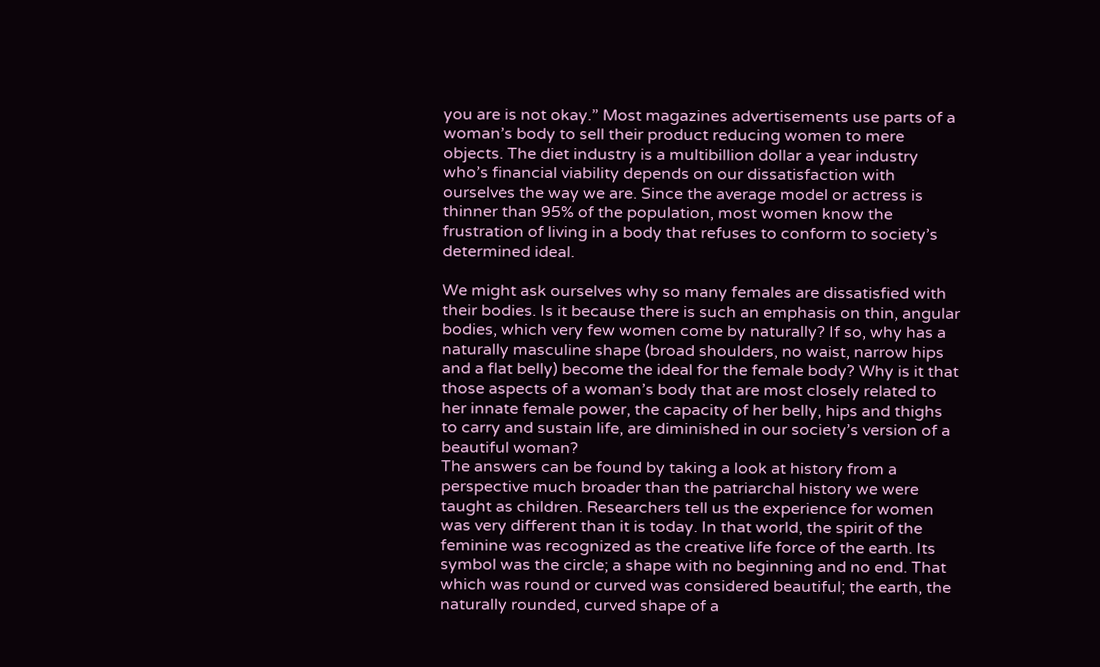you are is not okay.” Most magazines advertisements use parts of a woman’s body to sell their product reducing women to mere objects. The diet industry is a multibillion dollar a year industry who’s financial viability depends on our dissatisfaction with ourselves the way we are. Since the average model or actress is thinner than 95% of the population, most women know the frustration of living in a body that refuses to conform to society’s determined ideal.

We might ask ourselves why so many females are dissatisfied with their bodies. Is it because there is such an emphasis on thin, angular bodies, which very few women come by naturally? If so, why has a naturally masculine shape (broad shoulders, no waist, narrow hips and a flat belly) become the ideal for the female body? Why is it that those aspects of a woman’s body that are most closely related to her innate female power, the capacity of her belly, hips and thighs to carry and sustain life, are diminished in our society’s version of a beautiful woman?
The answers can be found by taking a look at history from a perspective much broader than the patriarchal history we were taught as children. Researchers tell us the experience for women was very different than it is today. In that world, the spirit of the feminine was recognized as the creative life force of the earth. Its symbol was the circle; a shape with no beginning and no end. That which was round or curved was considered beautiful; the earth, the naturally rounded, curved shape of a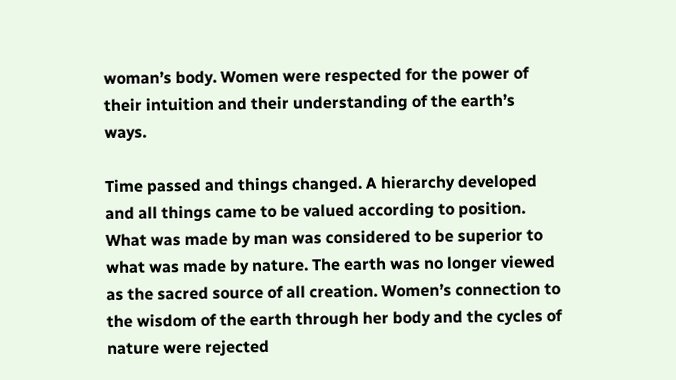woman’s body. Women were respected for the power of their intuition and their understanding of the earth’s ways.

Time passed and things changed. A hierarchy developed and all things came to be valued according to position. What was made by man was considered to be superior to what was made by nature. The earth was no longer viewed as the sacred source of all creation. Women’s connection to the wisdom of the earth through her body and the cycles of nature were rejected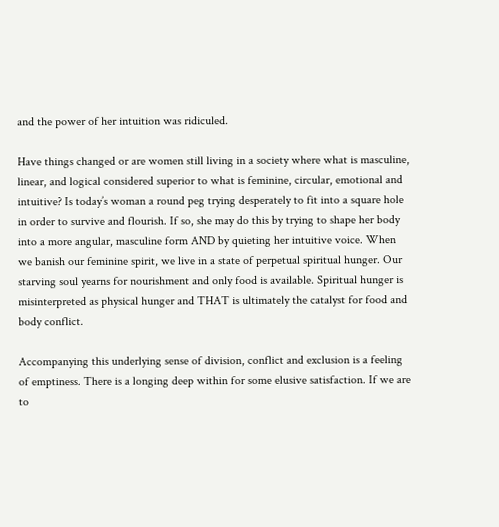and the power of her intuition was ridiculed.

Have things changed or are women still living in a society where what is masculine, linear, and logical considered superior to what is feminine, circular, emotional and intuitive? Is today’s woman a round peg trying desperately to fit into a square hole in order to survive and flourish. If so, she may do this by trying to shape her body into a more angular, masculine form AND by quieting her intuitive voice. When we banish our feminine spirit, we live in a state of perpetual spiritual hunger. Our starving soul yearns for nourishment and only food is available. Spiritual hunger is misinterpreted as physical hunger and THAT is ultimately the catalyst for food and body conflict.

Accompanying this underlying sense of division, conflict and exclusion is a feeling of emptiness. There is a longing deep within for some elusive satisfaction. If we are to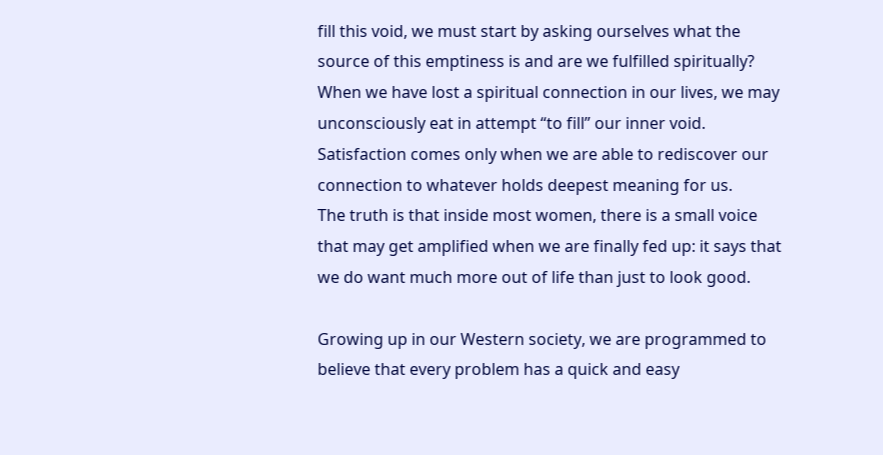fill this void, we must start by asking ourselves what the source of this emptiness is and are we fulfilled spiritually?
When we have lost a spiritual connection in our lives, we may unconsciously eat in attempt “to fill” our inner void. Satisfaction comes only when we are able to rediscover our connection to whatever holds deepest meaning for us.
The truth is that inside most women, there is a small voice that may get amplified when we are finally fed up: it says that we do want much more out of life than just to look good.

Growing up in our Western society, we are programmed to believe that every problem has a quick and easy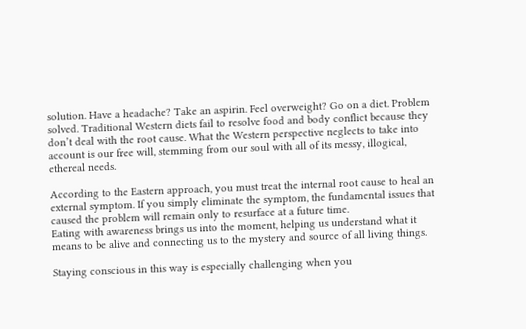solution. Have a headache? Take an aspirin. Feel overweight? Go on a diet. Problem solved. Traditional Western diets fail to resolve food and body conflict because they don’t deal with the root cause. What the Western perspective neglects to take into account is our free will, stemming from our soul with all of its messy, illogical, ethereal needs.

According to the Eastern approach, you must treat the internal root cause to heal an external symptom. If you simply eliminate the symptom, the fundamental issues that caused the problem will remain only to resurface at a future time.
Eating with awareness brings us into the moment, helping us understand what it means to be alive and connecting us to the mystery and source of all living things.

Staying conscious in this way is especially challenging when you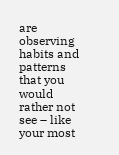are observing habits and patterns that you would rather not see – like your most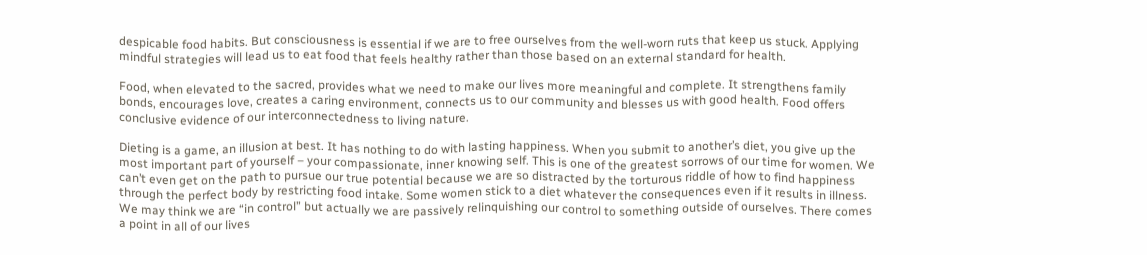despicable food habits. But consciousness is essential if we are to free ourselves from the well-worn ruts that keep us stuck. Applying mindful strategies will lead us to eat food that feels healthy rather than those based on an external standard for health.

Food, when elevated to the sacred, provides what we need to make our lives more meaningful and complete. It strengthens family bonds, encourages love, creates a caring environment, connects us to our community and blesses us with good health. Food offers conclusive evidence of our interconnectedness to living nature.

Dieting is a game, an illusion at best. It has nothing to do with lasting happiness. When you submit to another’s diet, you give up the most important part of yourself – your compassionate, inner knowing self. This is one of the greatest sorrows of our time for women. We can’t even get on the path to pursue our true potential because we are so distracted by the torturous riddle of how to find happiness through the perfect body by restricting food intake. Some women stick to a diet whatever the consequences even if it results in illness. We may think we are “in control” but actually we are passively relinquishing our control to something outside of ourselves. There comes a point in all of our lives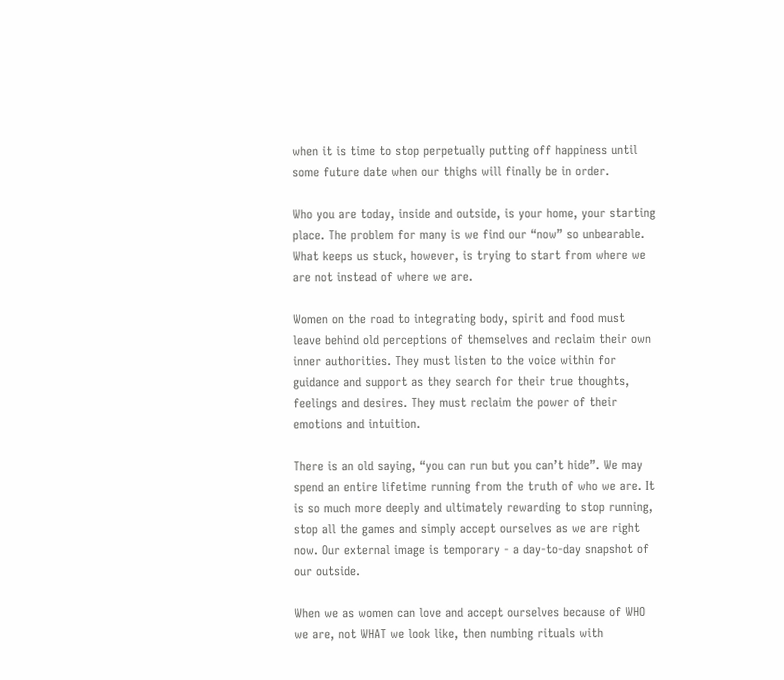when it is time to stop perpetually putting off happiness until some future date when our thighs will finally be in order.

Who you are today, inside and outside, is your home, your starting place. The problem for many is we find our “now” so unbearable. What keeps us stuck, however, is trying to start from where we are not instead of where we are.

Women on the road to integrating body, spirit and food must leave behind old perceptions of themselves and reclaim their own inner authorities. They must listen to the voice within for guidance and support as they search for their true thoughts, feelings and desires. They must reclaim the power of their emotions and intuition.

There is an old saying, “you can run but you can’t hide”. We may spend an entire lifetime running from the truth of who we are. It is so much more deeply and ultimately rewarding to stop running, stop all the games and simply accept ourselves as we are right now. Our external image is temporary - a day-to-day snapshot of our outside.

When we as women can love and accept ourselves because of WHO we are, not WHAT we look like, then numbing rituals with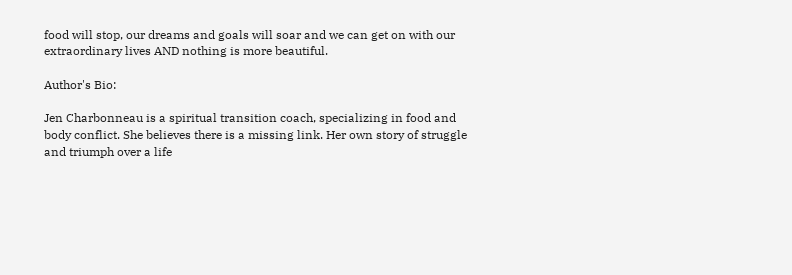food will stop, our dreams and goals will soar and we can get on with our extraordinary lives AND nothing is more beautiful.

Author's Bio:

Jen Charbonneau is a spiritual transition coach, specializing in food and body conflict. She believes there is a missing link. Her own story of struggle and triumph over a life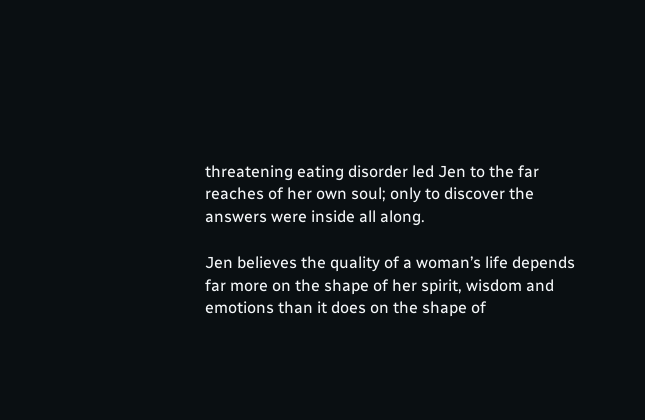threatening eating disorder led Jen to the far reaches of her own soul; only to discover the answers were inside all along.

Jen believes the quality of a woman’s life depends far more on the shape of her spirit, wisdom and emotions than it does on the shape of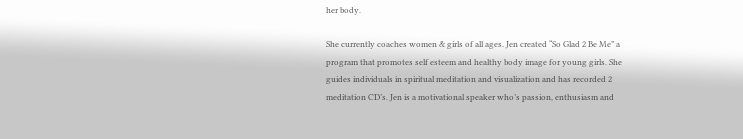her body.

She currently coaches women & girls of all ages. Jen created “So Glad 2 Be Me” a program that promotes self esteem and healthy body image for young girls. She guides individuals in spiritual meditation and visualization and has recorded 2 meditation CD’s. Jen is a motivational speaker who’s passion, enthusiasm and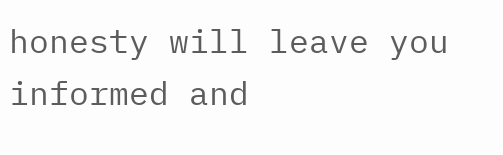honesty will leave you informed and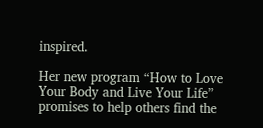inspired.

Her new program “How to Love Your Body and Live Your Life” promises to help others find the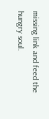missing link and feed the hungry soul.